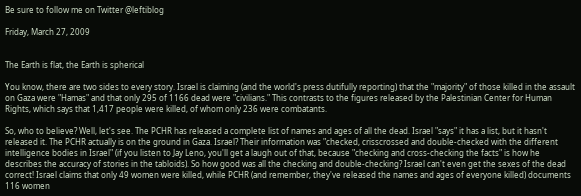Be sure to follow me on Twitter @leftiblog

Friday, March 27, 2009


The Earth is flat, the Earth is spherical

You know, there are two sides to every story. Israel is claiming (and the world's press dutifully reporting) that the "majority" of those killed in the assault on Gaza were "Hamas" and that only 295 of 1166 dead were "civilians." This contrasts to the figures released by the Palestinian Center for Human Rights, which says that 1,417 people were killed, of whom only 236 were combatants.

So, who to believe? Well, let's see. The PCHR has released a complete list of names and ages of all the dead. Israel "says" it has a list, but it hasn't released it. The PCHR actually is on the ground in Gaza. Israel? Their information was "checked, crisscrossed and double-checked with the different intelligence bodies in Israel" (if you listen to Jay Leno, you'll get a laugh out of that, because "checking and cross-checking the facts" is how he describes the accuracy of stories in the tabloids). So how good was all the checking and double-checking? Israel can't even get the sexes of the dead correct! Israel claims that only 49 women were killed, while PCHR (and remember, they've released the names and ages of everyone killed) documents 116 women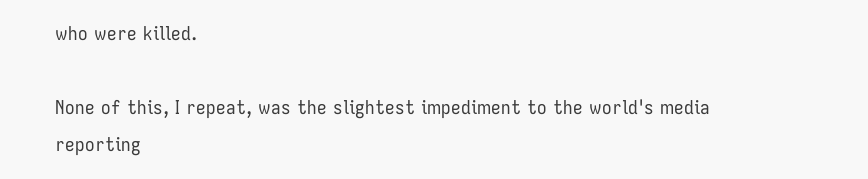who were killed.

None of this, I repeat, was the slightest impediment to the world's media reporting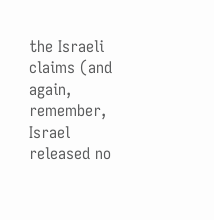the Israeli claims (and again, remember, Israel released no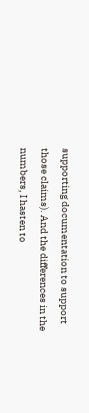supporting documentation to support those claims). And the differences in the numbers, I hasten to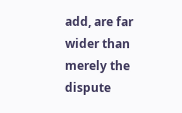add, are far wider than merely the dispute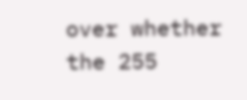over whether the 255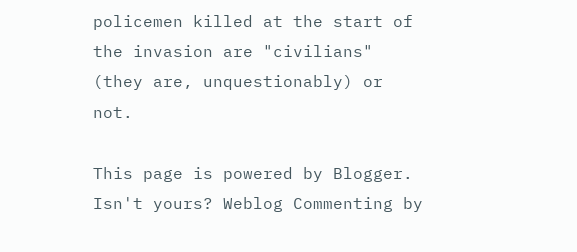policemen killed at the start of the invasion are "civilians" (they are, unquestionably) or not.

This page is powered by Blogger. Isn't yours? Weblog Commenting by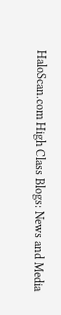HaloScan.com High Class Blogs: News and Media